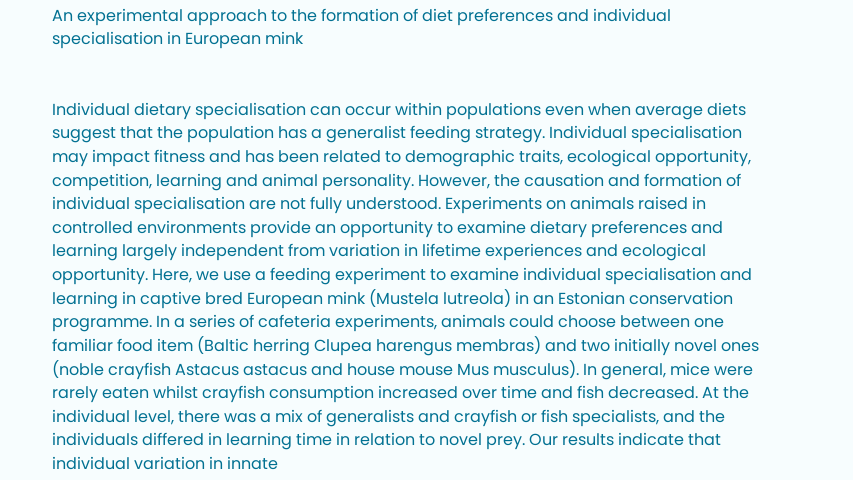An experimental approach to the formation of diet preferences and individual specialisation in European mink


Individual dietary specialisation can occur within populations even when average diets suggest that the population has a generalist feeding strategy. Individual specialisation may impact fitness and has been related to demographic traits, ecological opportunity, competition, learning and animal personality. However, the causation and formation of individual specialisation are not fully understood. Experiments on animals raised in controlled environments provide an opportunity to examine dietary preferences and learning largely independent from variation in lifetime experiences and ecological opportunity. Here, we use a feeding experiment to examine individual specialisation and learning in captive bred European mink (Mustela lutreola) in an Estonian conservation programme. In a series of cafeteria experiments, animals could choose between one familiar food item (Baltic herring Clupea harengus membras) and two initially novel ones (noble crayfish Astacus astacus and house mouse Mus musculus). In general, mice were rarely eaten whilst crayfish consumption increased over time and fish decreased. At the individual level, there was a mix of generalists and crayfish or fish specialists, and the individuals differed in learning time in relation to novel prey. Our results indicate that individual variation in innate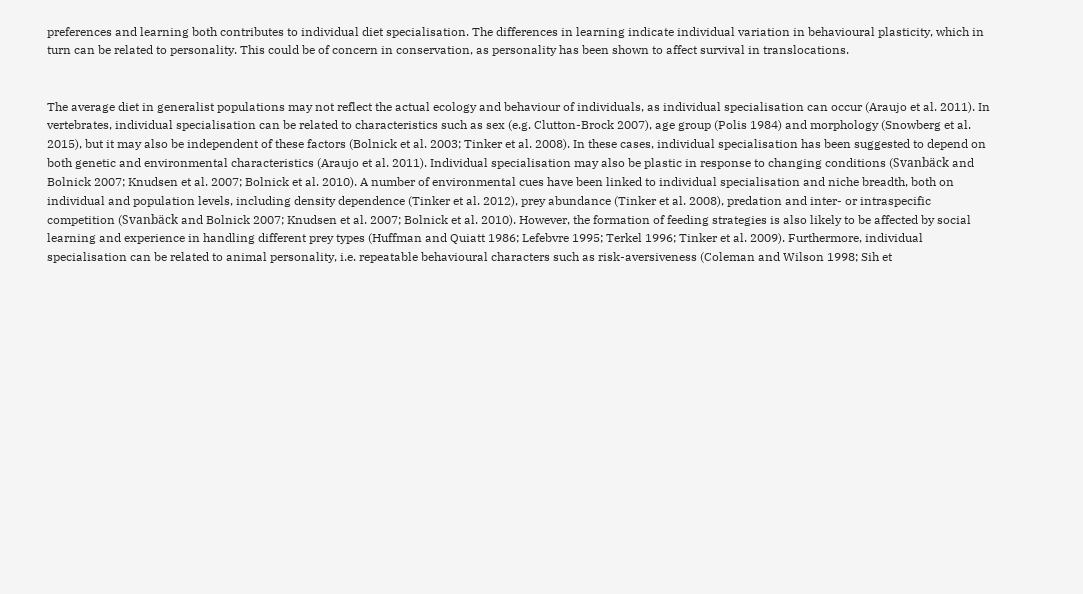preferences and learning both contributes to individual diet specialisation. The differences in learning indicate individual variation in behavioural plasticity, which in turn can be related to personality. This could be of concern in conservation, as personality has been shown to affect survival in translocations.


The average diet in generalist populations may not reflect the actual ecology and behaviour of individuals, as individual specialisation can occur (Araujo et al. 2011). In vertebrates, individual specialisation can be related to characteristics such as sex (e.g. Clutton-Brock 2007), age group (Polis 1984) and morphology (Snowberg et al. 2015), but it may also be independent of these factors (Bolnick et al. 2003; Tinker et al. 2008). In these cases, individual specialisation has been suggested to depend on both genetic and environmental characteristics (Araujo et al. 2011). Individual specialisation may also be plastic in response to changing conditions (Svanbäck and Bolnick 2007; Knudsen et al. 2007; Bolnick et al. 2010). A number of environmental cues have been linked to individual specialisation and niche breadth, both on individual and population levels, including density dependence (Tinker et al. 2012), prey abundance (Tinker et al. 2008), predation and inter- or intraspecific competition (Svanbäck and Bolnick 2007; Knudsen et al. 2007; Bolnick et al. 2010). However, the formation of feeding strategies is also likely to be affected by social learning and experience in handling different prey types (Huffman and Quiatt 1986; Lefebvre 1995; Terkel 1996; Tinker et al. 2009). Furthermore, individual specialisation can be related to animal personality, i.e. repeatable behavioural characters such as risk-aversiveness (Coleman and Wilson 1998; Sih et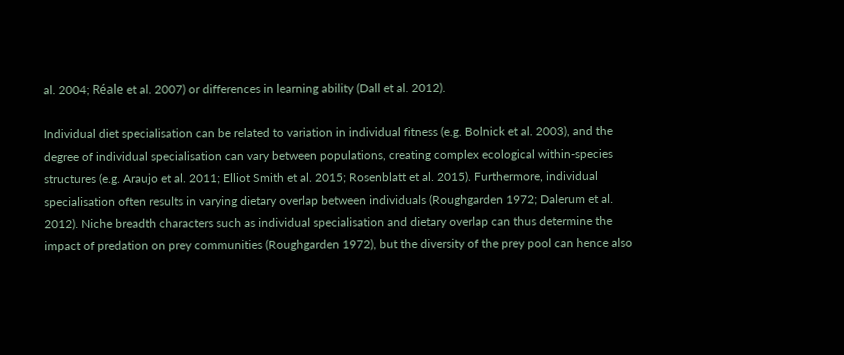al. 2004; Réale et al. 2007) or differences in learning ability (Dall et al. 2012).

Individual diet specialisation can be related to variation in individual fitness (e.g. Bolnick et al. 2003), and the degree of individual specialisation can vary between populations, creating complex ecological within-species structures (e.g. Araujo et al. 2011; Elliot Smith et al. 2015; Rosenblatt et al. 2015). Furthermore, individual specialisation often results in varying dietary overlap between individuals (Roughgarden 1972; Dalerum et al. 2012). Niche breadth characters such as individual specialisation and dietary overlap can thus determine the impact of predation on prey communities (Roughgarden 1972), but the diversity of the prey pool can hence also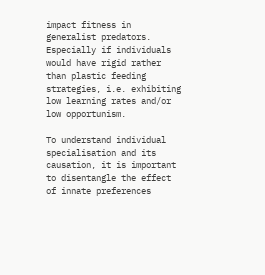impact fitness in generalist predators. Especially if individuals would have rigid rather than plastic feeding strategies, i.e. exhibiting low learning rates and/or low opportunism.

To understand individual specialisation and its causation, it is important to disentangle the effect of innate preferences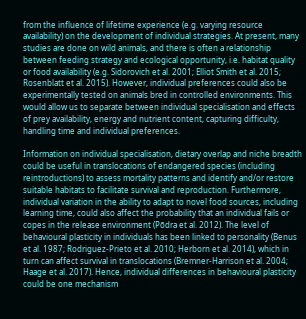from the influence of lifetime experience (e.g. varying resource availability) on the development of individual strategies. At present, many studies are done on wild animals, and there is often a relationship between feeding strategy and ecological opportunity, i.e. habitat quality or food availability (e.g. Sidorovich et al. 2001; Elliot Smith et al. 2015; Rosenblatt et al. 2015). However, individual preferences could also be experimentally tested on animals bred in controlled environments. This would allow us to separate between individual specialisation and effects of prey availability, energy and nutrient content, capturing difficulty, handling time and individual preferences.

Information on individual specialisation, dietary overlap and niche breadth could be useful in translocations of endangered species (including reintroductions) to assess mortality patterns and identify and/or restore suitable habitats to facilitate survival and reproduction. Furthermore, individual variation in the ability to adapt to novel food sources, including learning time, could also affect the probability that an individual fails or copes in the release environment (Põdra et al. 2012). The level of behavioural plasticity in individuals has been linked to personality (Benus et al. 1987; Rodriguez-Prieto et al. 2010; Herborn et al. 2014), which in turn can affect survival in translocations (Bremner-Harrison et al. 2004; Haage et al. 2017). Hence, individual differences in behavioural plasticity could be one mechanism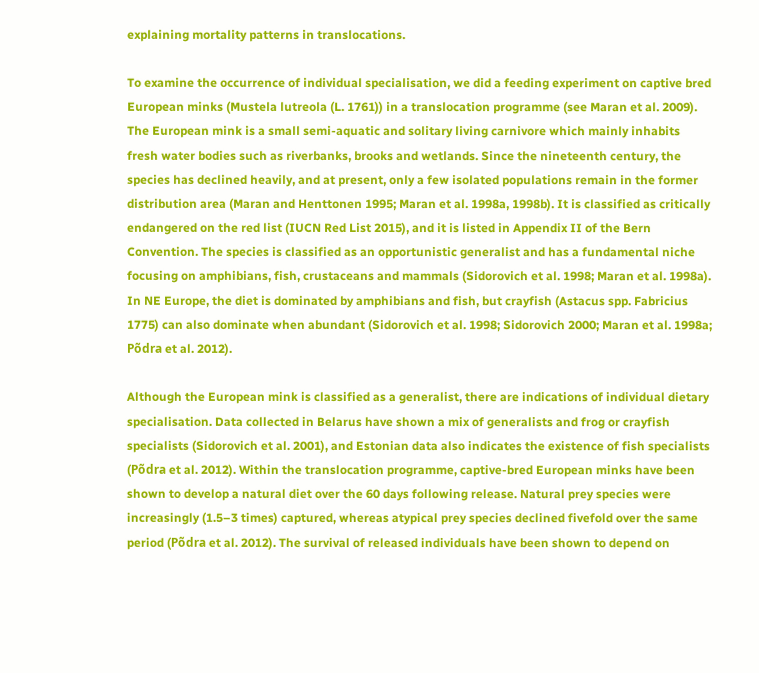explaining mortality patterns in translocations.

To examine the occurrence of individual specialisation, we did a feeding experiment on captive bred European minks (Mustela lutreola (L. 1761)) in a translocation programme (see Maran et al. 2009). The European mink is a small semi-aquatic and solitary living carnivore which mainly inhabits fresh water bodies such as riverbanks, brooks and wetlands. Since the nineteenth century, the species has declined heavily, and at present, only a few isolated populations remain in the former distribution area (Maran and Henttonen 1995; Maran et al. 1998a, 1998b). It is classified as critically endangered on the red list (IUCN Red List 2015), and it is listed in Appendix II of the Bern Convention. The species is classified as an opportunistic generalist and has a fundamental niche focusing on amphibians, fish, crustaceans and mammals (Sidorovich et al. 1998; Maran et al. 1998a). In NE Europe, the diet is dominated by amphibians and fish, but crayfish (Astacus spp. Fabricius 1775) can also dominate when abundant (Sidorovich et al. 1998; Sidorovich 2000; Maran et al. 1998a; Põdra et al. 2012).

Although the European mink is classified as a generalist, there are indications of individual dietary specialisation. Data collected in Belarus have shown a mix of generalists and frog or crayfish specialists (Sidorovich et al. 2001), and Estonian data also indicates the existence of fish specialists (Põdra et al. 2012). Within the translocation programme, captive-bred European minks have been shown to develop a natural diet over the 60 days following release. Natural prey species were increasingly (1.5–3 times) captured, whereas atypical prey species declined fivefold over the same period (Põdra et al. 2012). The survival of released individuals have been shown to depend on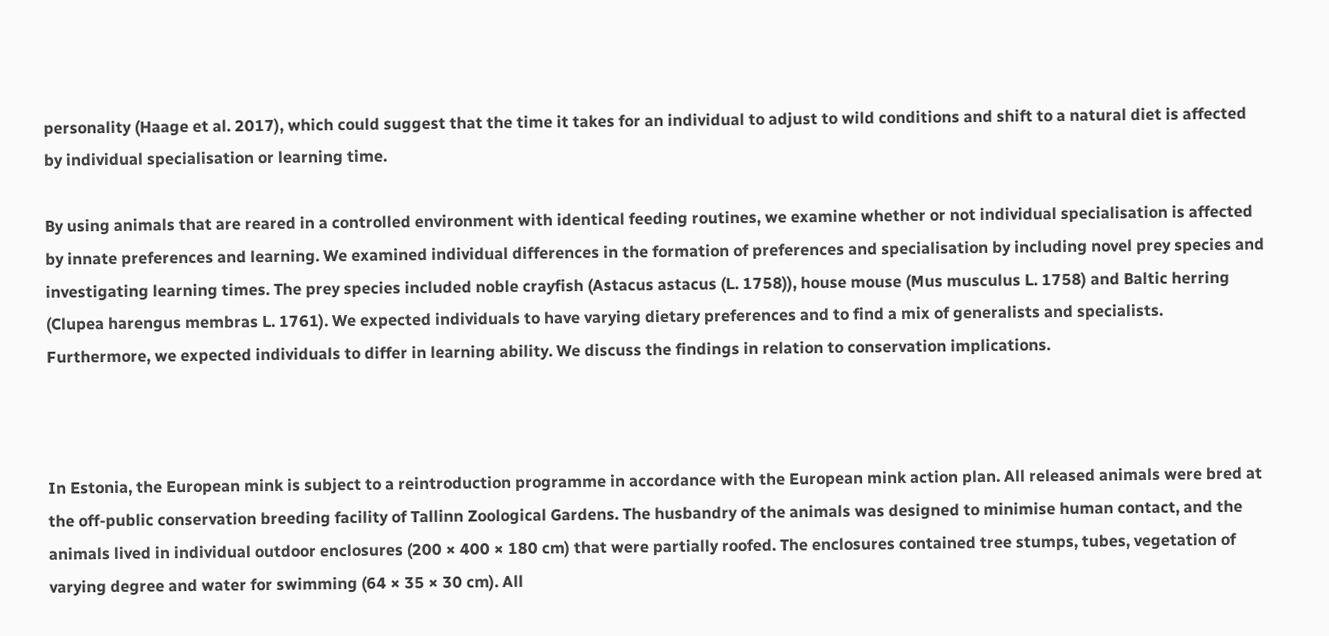personality (Haage et al. 2017), which could suggest that the time it takes for an individual to adjust to wild conditions and shift to a natural diet is affected by individual specialisation or learning time.

By using animals that are reared in a controlled environment with identical feeding routines, we examine whether or not individual specialisation is affected by innate preferences and learning. We examined individual differences in the formation of preferences and specialisation by including novel prey species and investigating learning times. The prey species included noble crayfish (Astacus astacus (L. 1758)), house mouse (Mus musculus L. 1758) and Baltic herring (Clupea harengus membras L. 1761). We expected individuals to have varying dietary preferences and to find a mix of generalists and specialists. Furthermore, we expected individuals to differ in learning ability. We discuss the findings in relation to conservation implications.



In Estonia, the European mink is subject to a reintroduction programme in accordance with the European mink action plan. All released animals were bred at the off-public conservation breeding facility of Tallinn Zoological Gardens. The husbandry of the animals was designed to minimise human contact, and the animals lived in individual outdoor enclosures (200 × 400 × 180 cm) that were partially roofed. The enclosures contained tree stumps, tubes, vegetation of varying degree and water for swimming (64 × 35 × 30 cm). All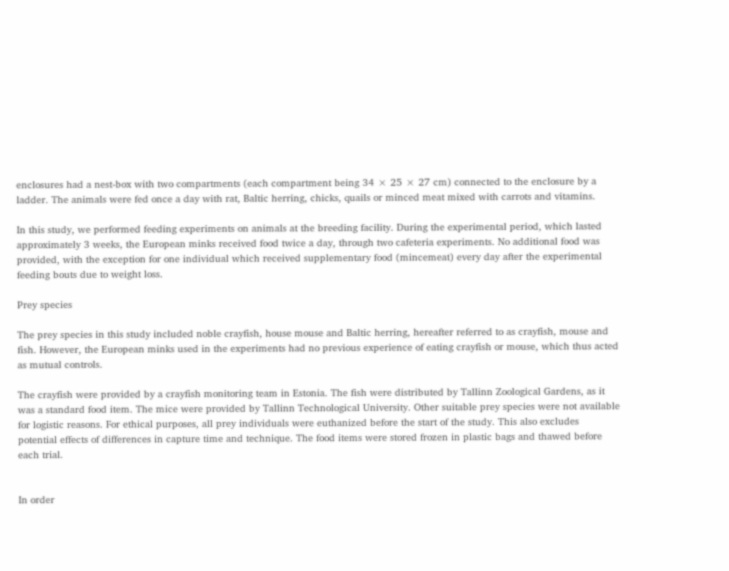enclosures had a nest-box with two compartments (each compartment being 34 × 25 × 27 cm) connected to the enclosure by a ladder. The animals were fed once a day with rat, Baltic herring, chicks, quails or minced meat mixed with carrots and vitamins.

In this study, we performed feeding experiments on animals at the breeding facility. During the experimental period, which lasted approximately 3 weeks, the European minks received food twice a day, through two cafeteria experiments. No additional food was provided, with the exception for one individual which received supplementary food (mincemeat) every day after the experimental feeding bouts due to weight loss.

Prey species

The prey species in this study included noble crayfish, house mouse and Baltic herring, hereafter referred to as crayfish, mouse and fish. However, the European minks used in the experiments had no previous experience of eating crayfish or mouse, which thus acted as mutual controls.

The crayfish were provided by a crayfish monitoring team in Estonia. The fish were distributed by Tallinn Zoological Gardens, as it was a standard food item. The mice were provided by Tallinn Technological University. Other suitable prey species were not available for logistic reasons. For ethical purposes, all prey individuals were euthanized before the start of the study. This also excludes potential effects of differences in capture time and technique. The food items were stored frozen in plastic bags and thawed before each trial.


In order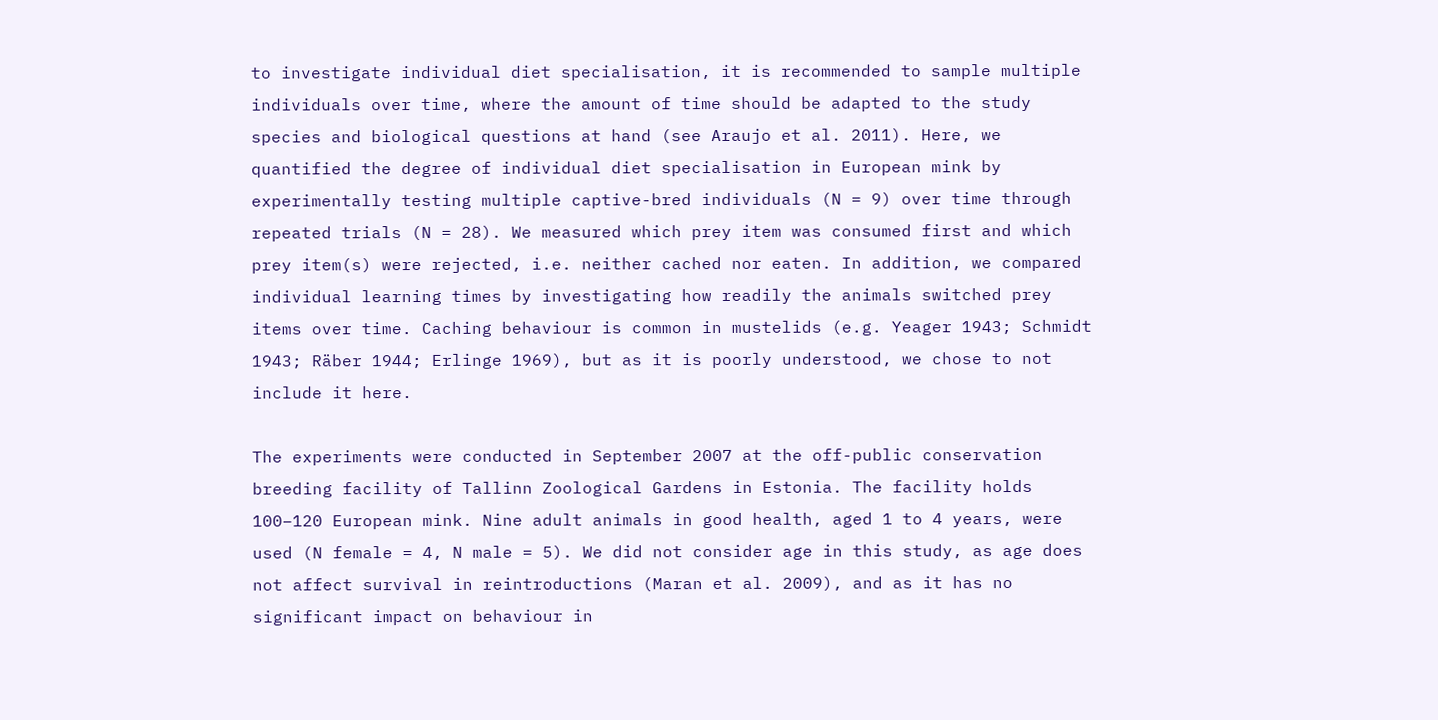to investigate individual diet specialisation, it is recommended to sample multiple individuals over time, where the amount of time should be adapted to the study species and biological questions at hand (see Araujo et al. 2011). Here, we quantified the degree of individual diet specialisation in European mink by experimentally testing multiple captive-bred individuals (N = 9) over time through repeated trials (N = 28). We measured which prey item was consumed first and which prey item(s) were rejected, i.e. neither cached nor eaten. In addition, we compared individual learning times by investigating how readily the animals switched prey items over time. Caching behaviour is common in mustelids (e.g. Yeager 1943; Schmidt 1943; Räber 1944; Erlinge 1969), but as it is poorly understood, we chose to not include it here.

The experiments were conducted in September 2007 at the off-public conservation breeding facility of Tallinn Zoological Gardens in Estonia. The facility holds 100–120 European mink. Nine adult animals in good health, aged 1 to 4 years, were used (N female = 4, N male = 5). We did not consider age in this study, as age does not affect survival in reintroductions (Maran et al. 2009), and as it has no significant impact on behaviour in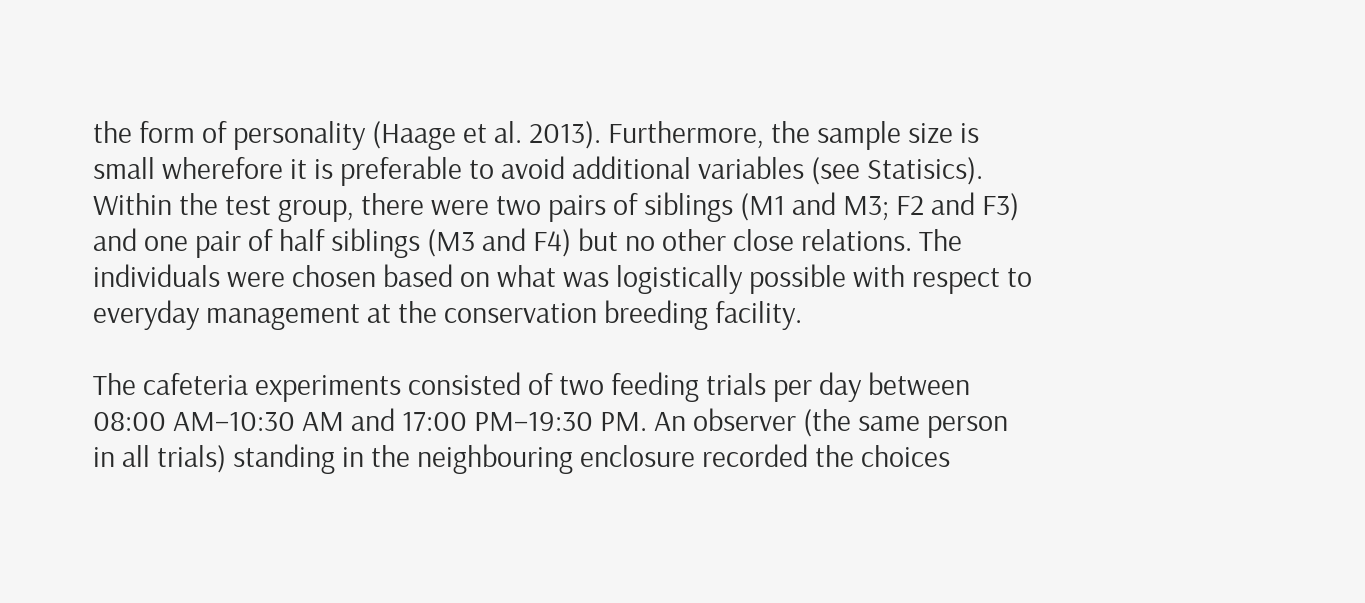the form of personality (Haage et al. 2013). Furthermore, the sample size is small wherefore it is preferable to avoid additional variables (see Statisics). Within the test group, there were two pairs of siblings (M1 and M3; F2 and F3) and one pair of half siblings (M3 and F4) but no other close relations. The individuals were chosen based on what was logistically possible with respect to everyday management at the conservation breeding facility.

The cafeteria experiments consisted of two feeding trials per day between 08:00 AM–10:30 AM and 17:00 PM–19:30 PM. An observer (the same person in all trials) standing in the neighbouring enclosure recorded the choices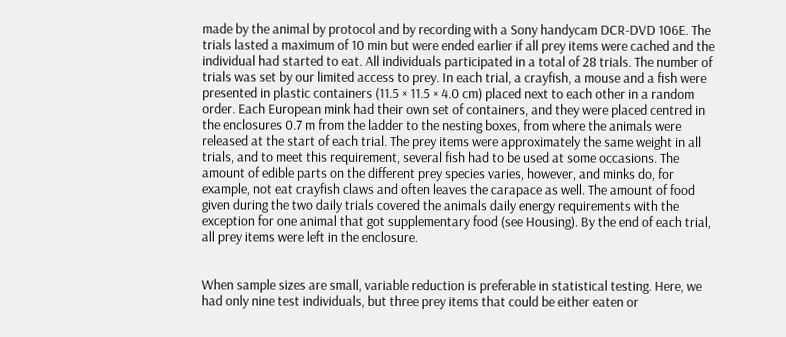made by the animal by protocol and by recording with a Sony handycam DCR-DVD 106E. The trials lasted a maximum of 10 min but were ended earlier if all prey items were cached and the individual had started to eat. All individuals participated in a total of 28 trials. The number of trials was set by our limited access to prey. In each trial, a crayfish, a mouse and a fish were presented in plastic containers (11.5 × 11.5 × 4.0 cm) placed next to each other in a random order. Each European mink had their own set of containers, and they were placed centred in the enclosures 0.7 m from the ladder to the nesting boxes, from where the animals were released at the start of each trial. The prey items were approximately the same weight in all trials, and to meet this requirement, several fish had to be used at some occasions. The amount of edible parts on the different prey species varies, however, and minks do, for example, not eat crayfish claws and often leaves the carapace as well. The amount of food given during the two daily trials covered the animals daily energy requirements with the exception for one animal that got supplementary food (see Housing). By the end of each trial, all prey items were left in the enclosure.


When sample sizes are small, variable reduction is preferable in statistical testing. Here, we had only nine test individuals, but three prey items that could be either eaten or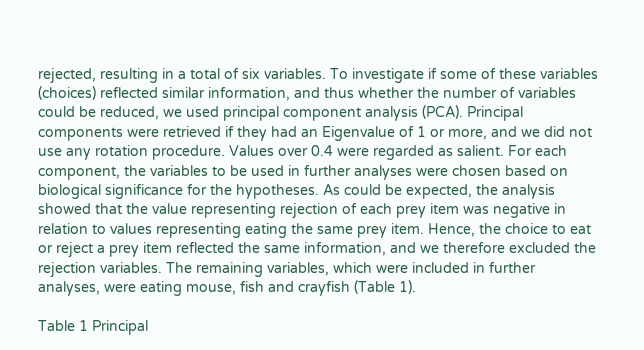rejected, resulting in a total of six variables. To investigate if some of these variables (choices) reflected similar information, and thus whether the number of variables could be reduced, we used principal component analysis (PCA). Principal components were retrieved if they had an Eigenvalue of 1 or more, and we did not use any rotation procedure. Values over 0.4 were regarded as salient. For each component, the variables to be used in further analyses were chosen based on biological significance for the hypotheses. As could be expected, the analysis showed that the value representing rejection of each prey item was negative in relation to values representing eating the same prey item. Hence, the choice to eat or reject a prey item reflected the same information, and we therefore excluded the rejection variables. The remaining variables, which were included in further analyses, were eating mouse, fish and crayfish (Table 1).

Table 1 Principal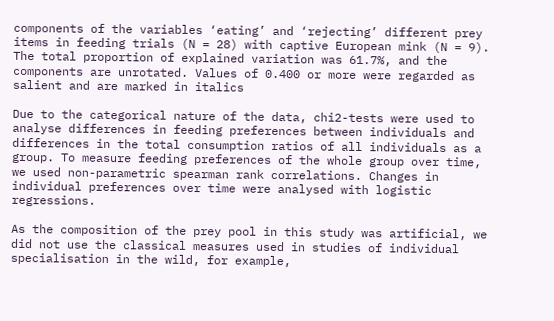components of the variables ‘eating’ and ‘rejecting’ different prey items in feeding trials (N = 28) with captive European mink (N = 9). The total proportion of explained variation was 61.7%, and the components are unrotated. Values of 0.400 or more were regarded as salient and are marked in italics

Due to the categorical nature of the data, chi2-tests were used to analyse differences in feeding preferences between individuals and differences in the total consumption ratios of all individuals as a group. To measure feeding preferences of the whole group over time, we used non-parametric spearman rank correlations. Changes in individual preferences over time were analysed with logistic regressions.

As the composition of the prey pool in this study was artificial, we did not use the classical measures used in studies of individual specialisation in the wild, for example,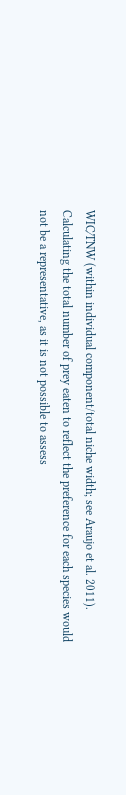WIC⁄TNW (within individual component/total niche width; see Araujo et al. 2011). Calculating the total number of prey eaten to reflect the preference for each species would not be a representative, as it is not possible to assess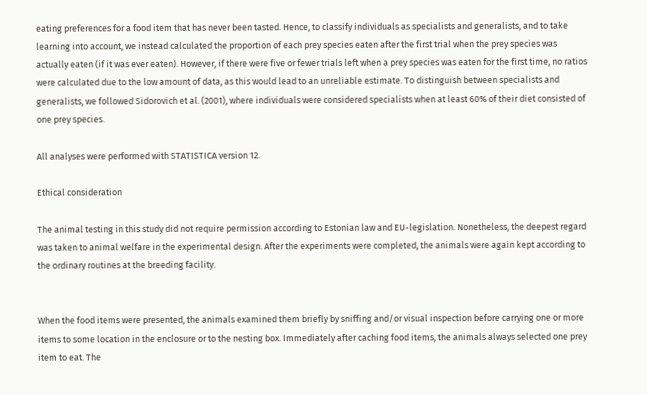eating preferences for a food item that has never been tasted. Hence, to classify individuals as specialists and generalists, and to take learning into account, we instead calculated the proportion of each prey species eaten after the first trial when the prey species was actually eaten (if it was ever eaten). However, if there were five or fewer trials left when a prey species was eaten for the first time, no ratios were calculated due to the low amount of data, as this would lead to an unreliable estimate. To distinguish between specialists and generalists, we followed Sidorovich et al. (2001), where individuals were considered specialists when at least 60% of their diet consisted of one prey species.

All analyses were performed with STATISTICA version 12.

Ethical consideration

The animal testing in this study did not require permission according to Estonian law and EU-legislation. Nonetheless, the deepest regard was taken to animal welfare in the experimental design. After the experiments were completed, the animals were again kept according to the ordinary routines at the breeding facility.


When the food items were presented, the animals examined them briefly by sniffing and/or visual inspection before carrying one or more items to some location in the enclosure or to the nesting box. Immediately after caching food items, the animals always selected one prey item to eat. The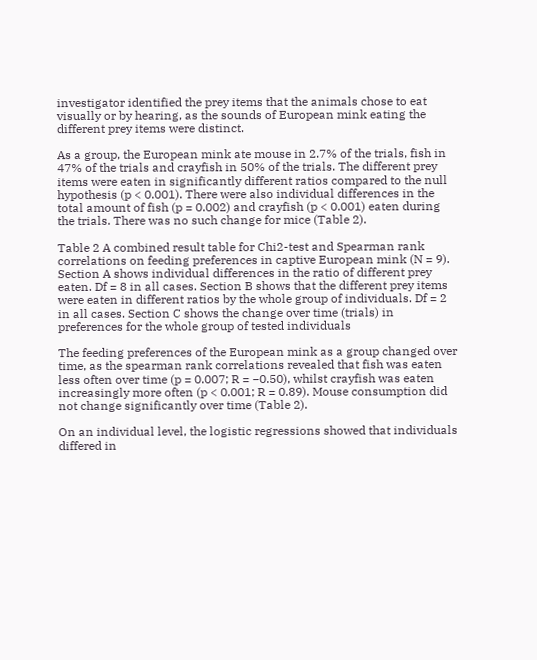investigator identified the prey items that the animals chose to eat visually or by hearing, as the sounds of European mink eating the different prey items were distinct.

As a group, the European mink ate mouse in 2.7% of the trials, fish in 47% of the trials and crayfish in 50% of the trials. The different prey items were eaten in significantly different ratios compared to the null hypothesis (p < 0.001). There were also individual differences in the total amount of fish (p = 0.002) and crayfish (p < 0.001) eaten during the trials. There was no such change for mice (Table 2).

Table 2 A combined result table for Chi2-test and Spearman rank correlations on feeding preferences in captive European mink (N = 9). Section A shows individual differences in the ratio of different prey eaten. Df = 8 in all cases. Section B shows that the different prey items were eaten in different ratios by the whole group of individuals. Df = 2 in all cases. Section C shows the change over time (trials) in preferences for the whole group of tested individuals

The feeding preferences of the European mink as a group changed over time, as the spearman rank correlations revealed that fish was eaten less often over time (p = 0.007; R = −0.50), whilst crayfish was eaten increasingly more often (p < 0.001; R = 0.89). Mouse consumption did not change significantly over time (Table 2).

On an individual level, the logistic regressions showed that individuals differed in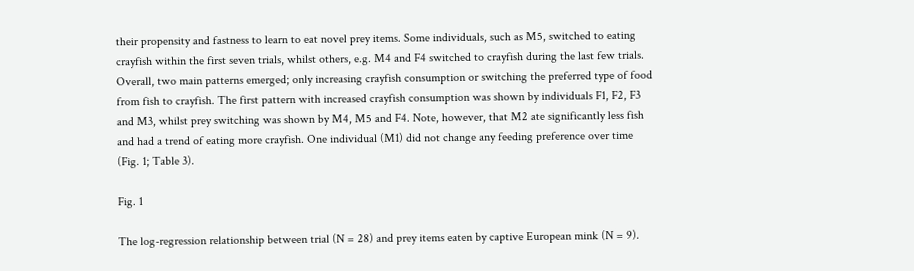their propensity and fastness to learn to eat novel prey items. Some individuals, such as M5, switched to eating crayfish within the first seven trials, whilst others, e.g. M4 and F4 switched to crayfish during the last few trials. Overall, two main patterns emerged; only increasing crayfish consumption or switching the preferred type of food from fish to crayfish. The first pattern with increased crayfish consumption was shown by individuals F1, F2, F3 and M3, whilst prey switching was shown by M4, M5 and F4. Note, however, that M2 ate significantly less fish and had a trend of eating more crayfish. One individual (M1) did not change any feeding preference over time (Fig. 1; Table 3).

Fig. 1

The log-regression relationship between trial (N = 28) and prey items eaten by captive European mink (N = 9).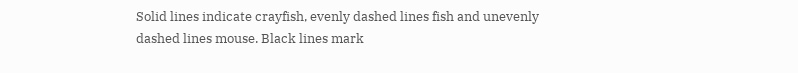Solid lines indicate crayfish, evenly dashed lines fish and unevenly dashed lines mouse. Black lines mark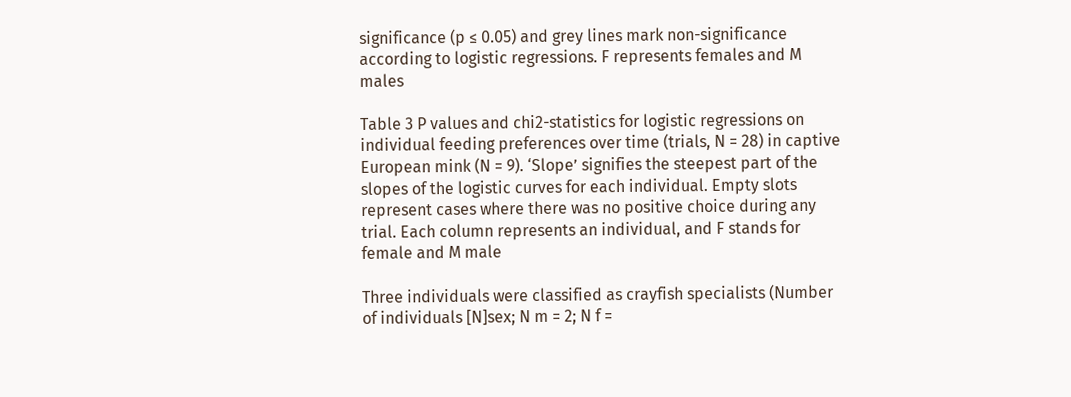significance (p ≤ 0.05) and grey lines mark non-significance according to logistic regressions. F represents females and M males

Table 3 P values and chi2-statistics for logistic regressions on individual feeding preferences over time (trials, N = 28) in captive European mink (N = 9). ‘Slope’ signifies the steepest part of the slopes of the logistic curves for each individual. Empty slots represent cases where there was no positive choice during any trial. Each column represents an individual, and F stands for female and M male

Three individuals were classified as crayfish specialists (Number of individuals [N]sex; N m = 2; N f =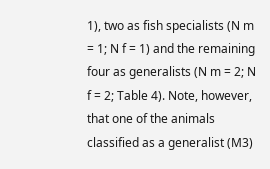1), two as fish specialists (N m = 1; N f = 1) and the remaining four as generalists (N m = 2; N f = 2; Table 4). Note, however, that one of the animals classified as a generalist (M3)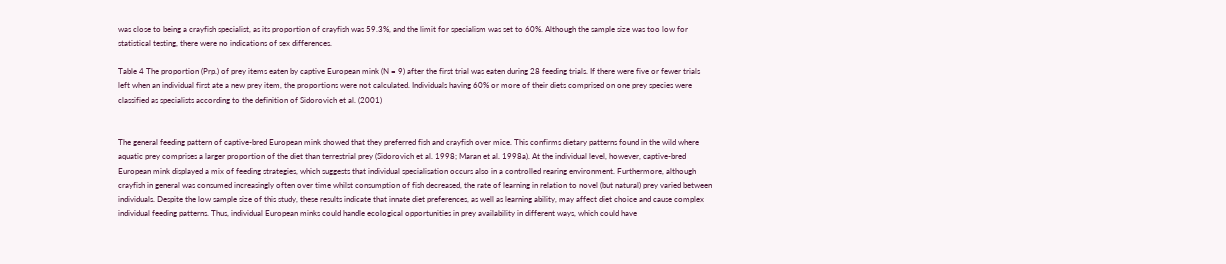was close to being a crayfish specialist, as its proportion of crayfish was 59.3%, and the limit for specialism was set to 60%. Although the sample size was too low for statistical testing, there were no indications of sex differences.

Table 4 The proportion (Prp.) of prey items eaten by captive European mink (N = 9) after the first trial was eaten during 28 feeding trials. If there were five or fewer trials left when an individual first ate a new prey item, the proportions were not calculated. Individuals having 60% or more of their diets comprised on one prey species were classified as specialists according to the definition of Sidorovich et al. (2001)


The general feeding pattern of captive-bred European mink showed that they preferred fish and crayfish over mice. This confirms dietary patterns found in the wild where aquatic prey comprises a larger proportion of the diet than terrestrial prey (Sidorovich et al. 1998; Maran et al. 1998a). At the individual level, however, captive-bred European mink displayed a mix of feeding strategies, which suggests that individual specialisation occurs also in a controlled rearing environment. Furthermore, although crayfish in general was consumed increasingly often over time whilst consumption of fish decreased, the rate of learning in relation to novel (but natural) prey varied between individuals. Despite the low sample size of this study, these results indicate that innate diet preferences, as well as learning ability, may affect diet choice and cause complex individual feeding patterns. Thus, individual European minks could handle ecological opportunities in prey availability in different ways, which could have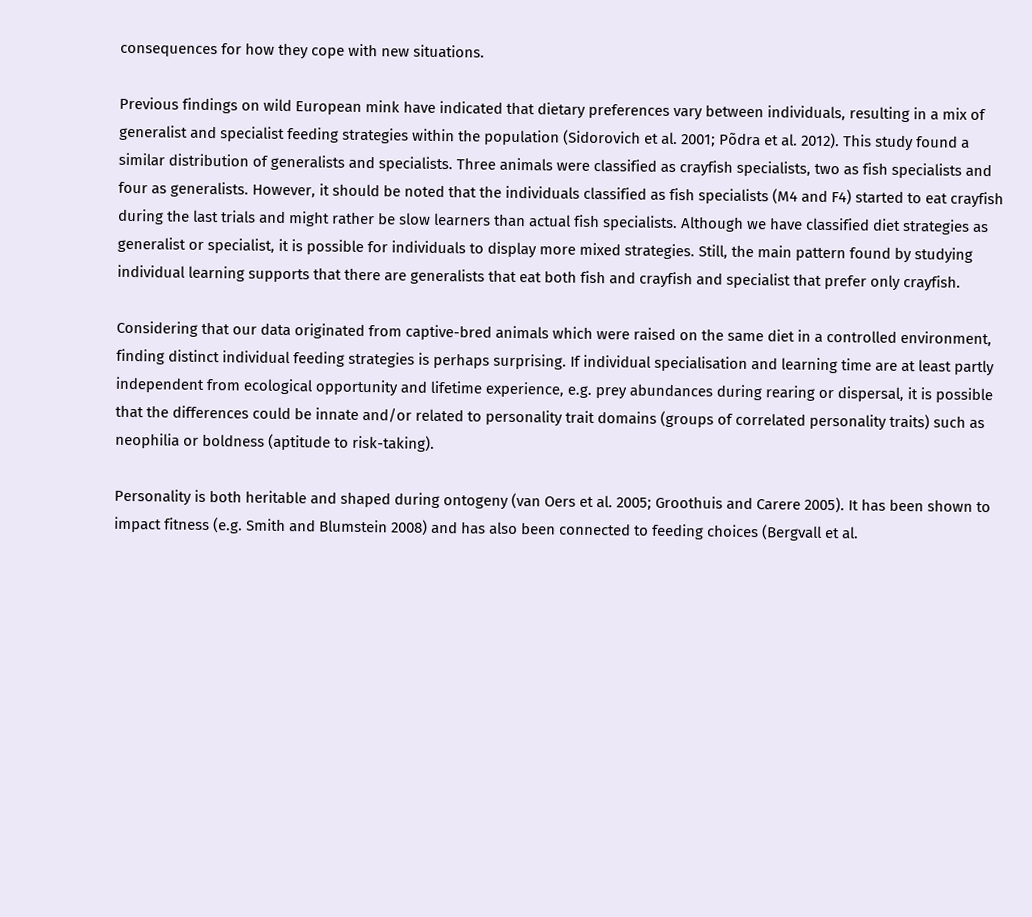consequences for how they cope with new situations.

Previous findings on wild European mink have indicated that dietary preferences vary between individuals, resulting in a mix of generalist and specialist feeding strategies within the population (Sidorovich et al. 2001; Põdra et al. 2012). This study found a similar distribution of generalists and specialists. Three animals were classified as crayfish specialists, two as fish specialists and four as generalists. However, it should be noted that the individuals classified as fish specialists (M4 and F4) started to eat crayfish during the last trials and might rather be slow learners than actual fish specialists. Although we have classified diet strategies as generalist or specialist, it is possible for individuals to display more mixed strategies. Still, the main pattern found by studying individual learning supports that there are generalists that eat both fish and crayfish and specialist that prefer only crayfish.

Considering that our data originated from captive-bred animals which were raised on the same diet in a controlled environment, finding distinct individual feeding strategies is perhaps surprising. If individual specialisation and learning time are at least partly independent from ecological opportunity and lifetime experience, e.g. prey abundances during rearing or dispersal, it is possible that the differences could be innate and/or related to personality trait domains (groups of correlated personality traits) such as neophilia or boldness (aptitude to risk-taking).

Personality is both heritable and shaped during ontogeny (van Oers et al. 2005; Groothuis and Carere 2005). It has been shown to impact fitness (e.g. Smith and Blumstein 2008) and has also been connected to feeding choices (Bergvall et al.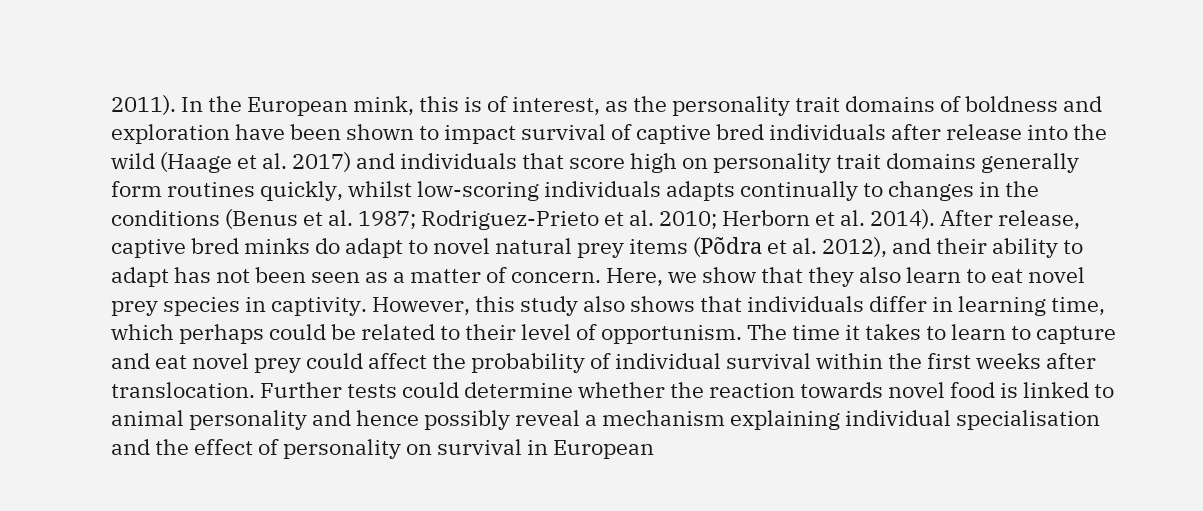2011). In the European mink, this is of interest, as the personality trait domains of boldness and exploration have been shown to impact survival of captive bred individuals after release into the wild (Haage et al. 2017) and individuals that score high on personality trait domains generally form routines quickly, whilst low-scoring individuals adapts continually to changes in the conditions (Benus et al. 1987; Rodriguez-Prieto et al. 2010; Herborn et al. 2014). After release, captive bred minks do adapt to novel natural prey items (Põdra et al. 2012), and their ability to adapt has not been seen as a matter of concern. Here, we show that they also learn to eat novel prey species in captivity. However, this study also shows that individuals differ in learning time, which perhaps could be related to their level of opportunism. The time it takes to learn to capture and eat novel prey could affect the probability of individual survival within the first weeks after translocation. Further tests could determine whether the reaction towards novel food is linked to animal personality and hence possibly reveal a mechanism explaining individual specialisation and the effect of personality on survival in European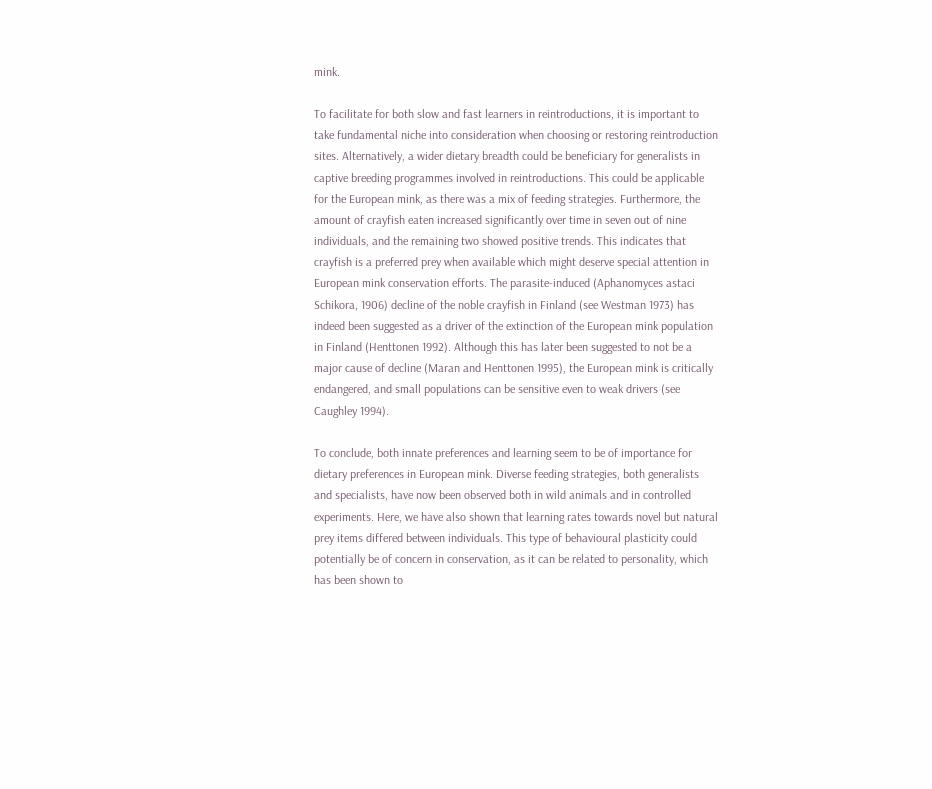mink.

To facilitate for both slow and fast learners in reintroductions, it is important to take fundamental niche into consideration when choosing or restoring reintroduction sites. Alternatively, a wider dietary breadth could be beneficiary for generalists in captive breeding programmes involved in reintroductions. This could be applicable for the European mink, as there was a mix of feeding strategies. Furthermore, the amount of crayfish eaten increased significantly over time in seven out of nine individuals, and the remaining two showed positive trends. This indicates that crayfish is a preferred prey when available which might deserve special attention in European mink conservation efforts. The parasite-induced (Aphanomyces astaci Schikora, 1906) decline of the noble crayfish in Finland (see Westman 1973) has indeed been suggested as a driver of the extinction of the European mink population in Finland (Henttonen 1992). Although this has later been suggested to not be a major cause of decline (Maran and Henttonen 1995), the European mink is critically endangered, and small populations can be sensitive even to weak drivers (see Caughley 1994).

To conclude, both innate preferences and learning seem to be of importance for dietary preferences in European mink. Diverse feeding strategies, both generalists and specialists, have now been observed both in wild animals and in controlled experiments. Here, we have also shown that learning rates towards novel but natural prey items differed between individuals. This type of behavioural plasticity could potentially be of concern in conservation, as it can be related to personality, which has been shown to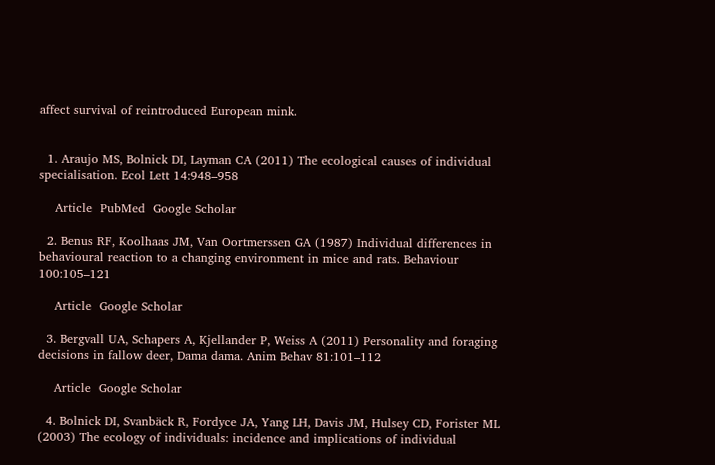affect survival of reintroduced European mink.


  1. Araujo MS, Bolnick DI, Layman CA (2011) The ecological causes of individual specialisation. Ecol Lett 14:948–958

    Article  PubMed  Google Scholar

  2. Benus RF, Koolhaas JM, Van Oortmerssen GA (1987) Individual differences in behavioural reaction to a changing environment in mice and rats. Behaviour 100:105–121

    Article  Google Scholar

  3. Bergvall UA, Schapers A, Kjellander P, Weiss A (2011) Personality and foraging decisions in fallow deer, Dama dama. Anim Behav 81:101–112

    Article  Google Scholar

  4. Bolnick DI, Svanbäck R, Fordyce JA, Yang LH, Davis JM, Hulsey CD, Forister ML (2003) The ecology of individuals: incidence and implications of individual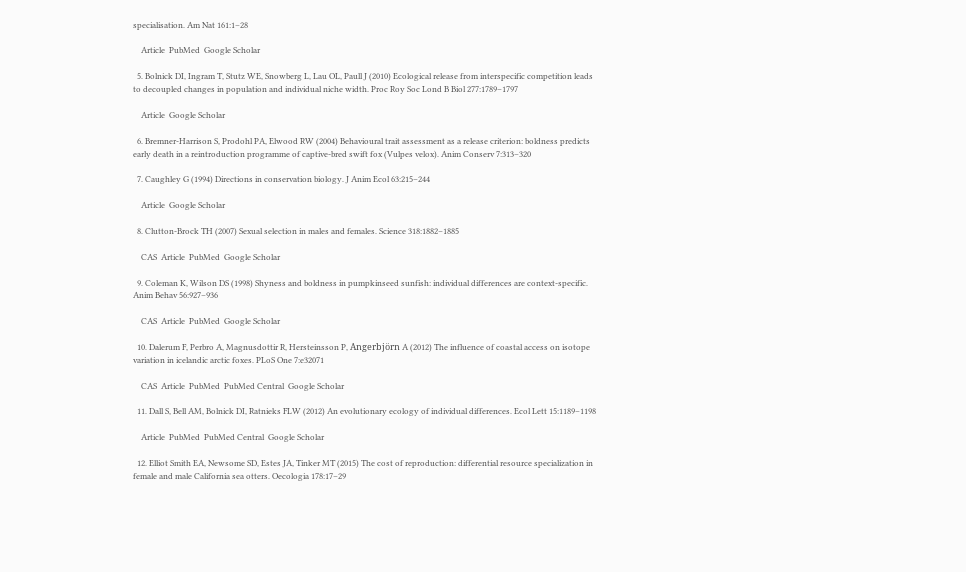specialisation. Am Nat 161:1–28

    Article  PubMed  Google Scholar

  5. Bolnick DI, Ingram T, Stutz WE, Snowberg L, Lau OL, Paull J (2010) Ecological release from interspecific competition leads to decoupled changes in population and individual niche width. Proc Roy Soc Lond B Biol 277:1789–1797

    Article  Google Scholar

  6. Bremner-Harrison S, Prodohl PA, Elwood RW (2004) Behavioural trait assessment as a release criterion: boldness predicts early death in a reintroduction programme of captive-bred swift fox (Vulpes velox). Anim Conserv 7:313–320

  7. Caughley G (1994) Directions in conservation biology. J Anim Ecol 63:215–244

    Article  Google Scholar

  8. Clutton-Brock TH (2007) Sexual selection in males and females. Science 318:1882–1885

    CAS  Article  PubMed  Google Scholar

  9. Coleman K, Wilson DS (1998) Shyness and boldness in pumpkinseed sunfish: individual differences are context-specific. Anim Behav 56:927–936

    CAS  Article  PubMed  Google Scholar

  10. Dalerum F, Perbro A, Magnusdottir R, Hersteinsson P, Angerbjörn A (2012) The influence of coastal access on isotope variation in icelandic arctic foxes. PLoS One 7:e32071

    CAS  Article  PubMed  PubMed Central  Google Scholar

  11. Dall S, Bell AM, Bolnick DI, Ratnieks FLW (2012) An evolutionary ecology of individual differences. Ecol Lett 15:1189–1198

    Article  PubMed  PubMed Central  Google Scholar

  12. Elliot Smith EA, Newsome SD, Estes JA, Tinker MT (2015) The cost of reproduction: differential resource specialization in female and male California sea otters. Oecologia 178:17–29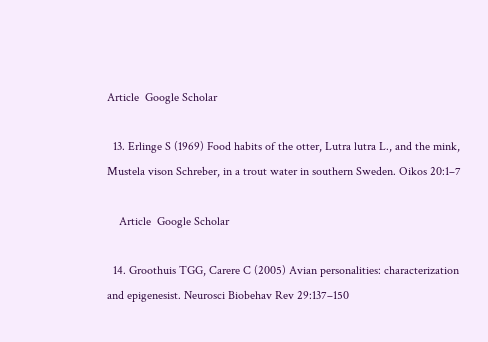Article  Google Scholar

  13. Erlinge S (1969) Food habits of the otter, Lutra lutra L., and the mink, Mustela vison Schreber, in a trout water in southern Sweden. Oikos 20:1–7

    Article  Google Scholar

  14. Groothuis TGG, Carere C (2005) Avian personalities: characterization and epigenesist. Neurosci Biobehav Rev 29:137–150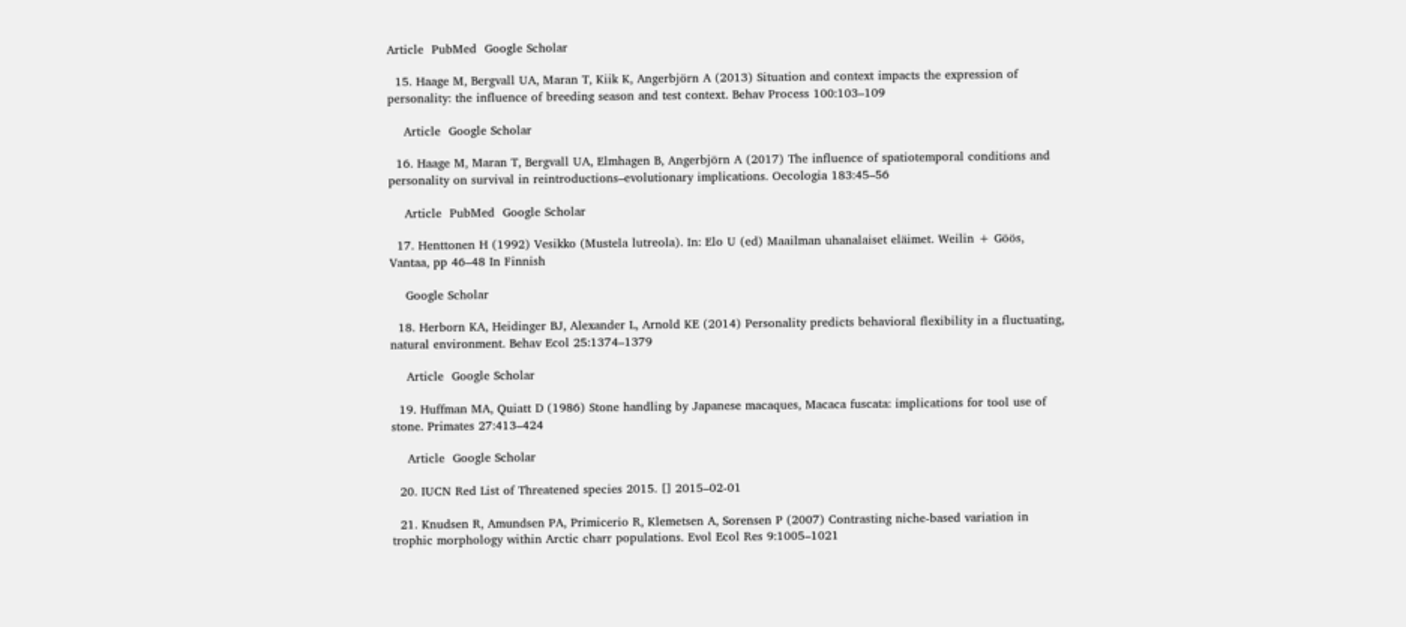Article  PubMed  Google Scholar

  15. Haage M, Bergvall UA, Maran T, Kiik K, Angerbjörn A (2013) Situation and context impacts the expression of personality: the influence of breeding season and test context. Behav Process 100:103–109

    Article  Google Scholar

  16. Haage M, Maran T, Bergvall UA, Elmhagen B, Angerbjörn A (2017) The influence of spatiotemporal conditions and personality on survival in reintroductions–evolutionary implications. Oecologia 183:45–56

    Article  PubMed  Google Scholar

  17. Henttonen H (1992) Vesikko (Mustela lutreola). In: Elo U (ed) Maailman uhanalaiset eläimet. Weilin + Göös, Vantaa, pp 46–48 In Finnish

    Google Scholar

  18. Herborn KA, Heidinger BJ, Alexander L, Arnold KE (2014) Personality predicts behavioral flexibility in a fluctuating, natural environment. Behav Ecol 25:1374–1379

    Article  Google Scholar

  19. Huffman MA, Quiatt D (1986) Stone handling by Japanese macaques, Macaca fuscata: implications for tool use of stone. Primates 27:413–424

    Article  Google Scholar

  20. IUCN Red List of Threatened species 2015. [] 2015–02-01

  21. Knudsen R, Amundsen PA, Primicerio R, Klemetsen A, Sorensen P (2007) Contrasting niche-based variation in trophic morphology within Arctic charr populations. Evol Ecol Res 9:1005–1021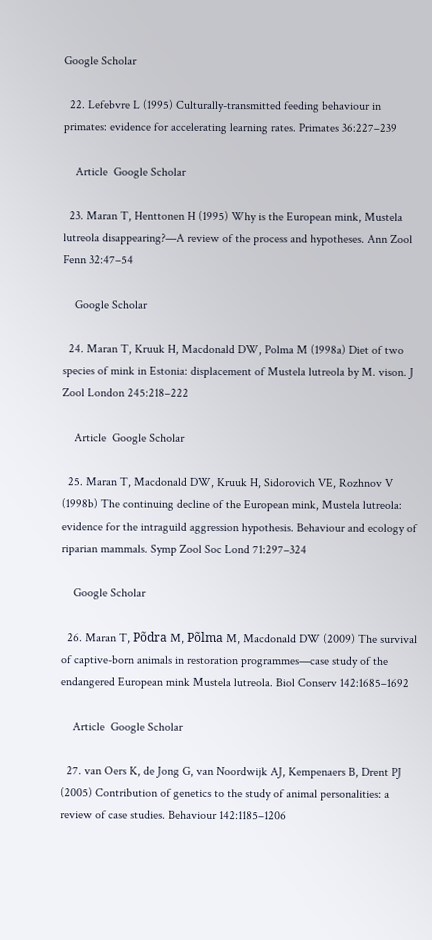Google Scholar

  22. Lefebvre L (1995) Culturally-transmitted feeding behaviour in primates: evidence for accelerating learning rates. Primates 36:227–239

    Article  Google Scholar

  23. Maran T, Henttonen H (1995) Why is the European mink, Mustela lutreola disappearing?—A review of the process and hypotheses. Ann Zool Fenn 32:47–54

    Google Scholar

  24. Maran T, Kruuk H, Macdonald DW, Polma M (1998a) Diet of two species of mink in Estonia: displacement of Mustela lutreola by M. vison. J Zool London 245:218–222

    Article  Google Scholar

  25. Maran T, Macdonald DW, Kruuk H, Sidorovich VE, Rozhnov V (1998b) The continuing decline of the European mink, Mustela lutreola: evidence for the intraguild aggression hypothesis. Behaviour and ecology of riparian mammals. Symp Zool Soc Lond 71:297–324

    Google Scholar

  26. Maran T, Põdra M, Põlma M, Macdonald DW (2009) The survival of captive-born animals in restoration programmes—case study of the endangered European mink Mustela lutreola. Biol Conserv 142:1685–1692

    Article  Google Scholar

  27. van Oers K, de Jong G, van Noordwijk AJ, Kempenaers B, Drent PJ (2005) Contribution of genetics to the study of animal personalities: a review of case studies. Behaviour 142:1185–1206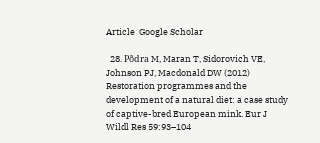Article  Google Scholar

  28. Põdra M, Maran T, Sidorovich VE, Johnson PJ, Macdonald DW (2012) Restoration programmes and the development of a natural diet: a case study of captive-bred European mink. Eur J Wildl Res 59:93–104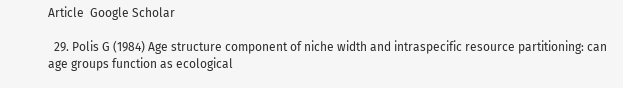Article  Google Scholar

  29. Polis G (1984) Age structure component of niche width and intraspecific resource partitioning: can age groups function as ecological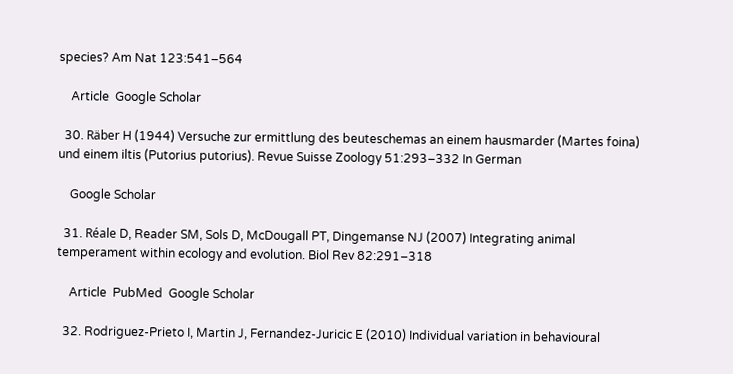species? Am Nat 123:541–564

    Article  Google Scholar

  30. Räber H (1944) Versuche zur ermittlung des beuteschemas an einem hausmarder (Martes foina) und einem iltis (Putorius putorius). Revue Suisse Zoology 51:293–332 In German

    Google Scholar

  31. Réale D, Reader SM, Sols D, McDougall PT, Dingemanse NJ (2007) Integrating animal temperament within ecology and evolution. Biol Rev 82:291–318

    Article  PubMed  Google Scholar

  32. Rodriguez-Prieto I, Martin J, Fernandez-Juricic E (2010) Individual variation in behavioural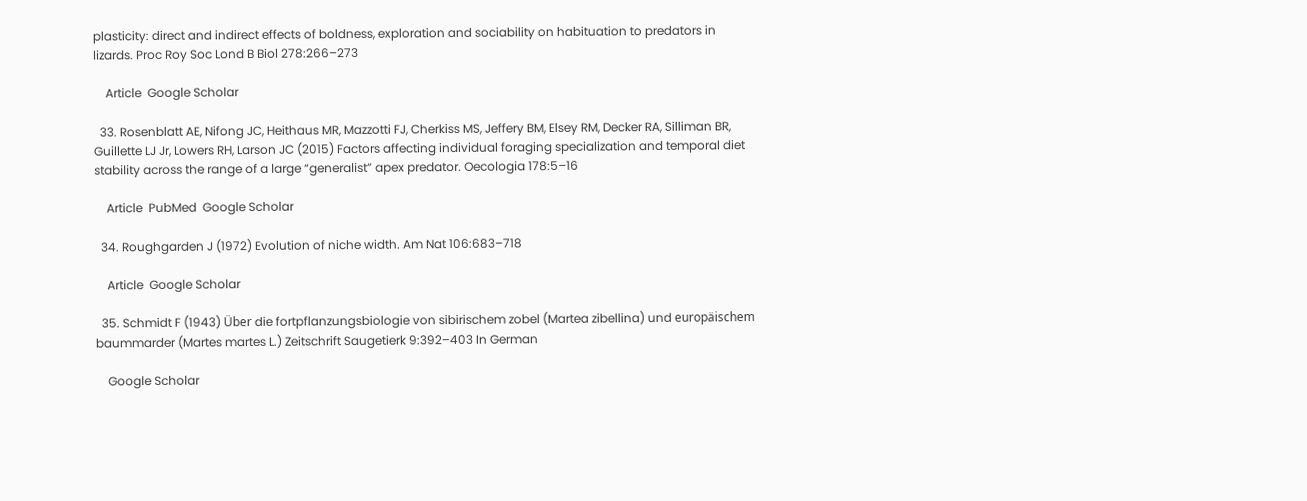plasticity: direct and indirect effects of boldness, exploration and sociability on habituation to predators in lizards. Proc Roy Soc Lond B Biol 278:266–273

    Article  Google Scholar

  33. Rosenblatt AE, Nifong JC, Heithaus MR, Mazzotti FJ, Cherkiss MS, Jeffery BM, Elsey RM, Decker RA, Silliman BR, Guillette LJ Jr, Lowers RH, Larson JC (2015) Factors affecting individual foraging specialization and temporal diet stability across the range of a large “generalist” apex predator. Oecologia 178:5–16

    Article  PubMed  Google Scholar

  34. Roughgarden J (1972) Evolution of niche width. Am Nat 106:683–718

    Article  Google Scholar

  35. Schmidt F (1943) Über die fortpflanzungsbiologie von sibirischem zobel (Martea zibellina) und europäischem baummarder (Martes martes L.) Zeitschrift Saugetierk 9:392–403 In German

    Google Scholar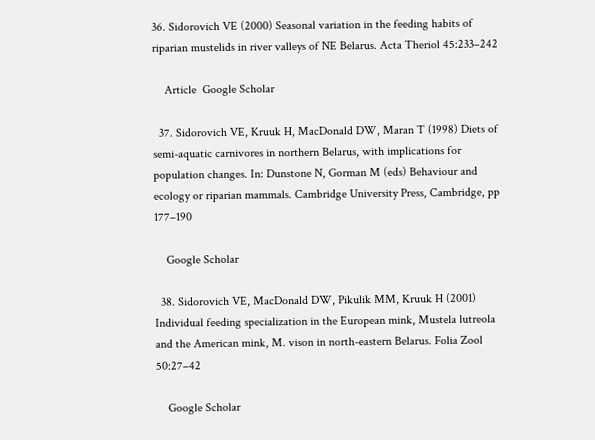36. Sidorovich VE (2000) Seasonal variation in the feeding habits of riparian mustelids in river valleys of NE Belarus. Acta Theriol 45:233–242

    Article  Google Scholar

  37. Sidorovich VE, Kruuk H, MacDonald DW, Maran T (1998) Diets of semi-aquatic carnivores in northern Belarus, with implications for population changes. In: Dunstone N, Gorman M (eds) Behaviour and ecology or riparian mammals. Cambridge University Press, Cambridge, pp 177–190

    Google Scholar

  38. Sidorovich VE, MacDonald DW, Pikulik MM, Kruuk H (2001) Individual feeding specialization in the European mink, Mustela lutreola and the American mink, M. vison in north-eastern Belarus. Folia Zool 50:27–42

    Google Scholar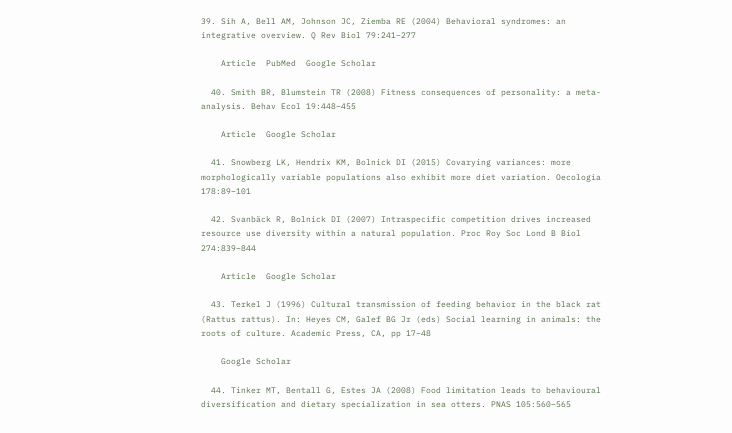39. Sih A, Bell AM, Johnson JC, Ziemba RE (2004) Behavioral syndromes: an integrative overview. Q Rev Biol 79:241–277

    Article  PubMed  Google Scholar

  40. Smith BR, Blumstein TR (2008) Fitness consequences of personality: a meta-analysis. Behav Ecol 19:448–455

    Article  Google Scholar

  41. Snowberg LK, Hendrix KM, Bolnick DI (2015) Covarying variances: more morphologically variable populations also exhibit more diet variation. Oecologia 178:89–101

  42. Svanbäck R, Bolnick DI (2007) Intraspecific competition drives increased resource use diversity within a natural population. Proc Roy Soc Lond B Biol 274:839–844

    Article  Google Scholar

  43. Terkel J (1996) Cultural transmission of feeding behavior in the black rat (Rattus rattus). In: Heyes CM, Galef BG Jr (eds) Social learning in animals: the roots of culture. Academic Press, CA, pp 17–48

    Google Scholar

  44. Tinker MT, Bentall G, Estes JA (2008) Food limitation leads to behavioural diversification and dietary specialization in sea otters. PNAS 105:560–565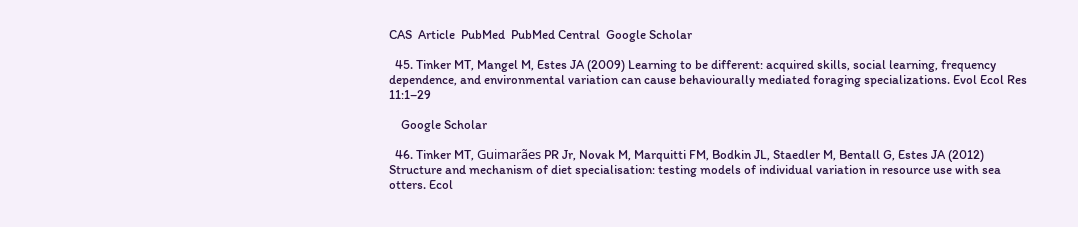CAS  Article  PubMed  PubMed Central  Google Scholar

  45. Tinker MT, Mangel M, Estes JA (2009) Learning to be different: acquired skills, social learning, frequency dependence, and environmental variation can cause behaviourally mediated foraging specializations. Evol Ecol Res 11:1–29

    Google Scholar

  46. Tinker MT, Guimarães PR Jr, Novak M, Marquitti FM, Bodkin JL, Staedler M, Bentall G, Estes JA (2012) Structure and mechanism of diet specialisation: testing models of individual variation in resource use with sea otters. Ecol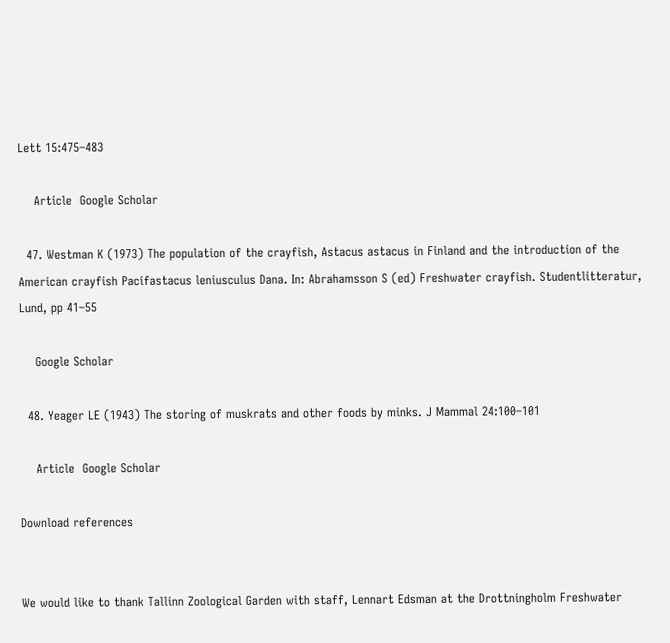Lett 15:475–483

    Article  Google Scholar

  47. Westman K (1973) The population of the crayfish, Astacus astacus in Finland and the introduction of the American crayfish Pacifastacus leniusculus Dana. In: Abrahamsson S (ed) Freshwater crayfish. Studentlitteratur, Lund, pp 41–55

    Google Scholar

  48. Yeager LE (1943) The storing of muskrats and other foods by minks. J Mammal 24:100–101

    Article  Google Scholar

Download references


We would like to thank Tallinn Zoological Garden with staff, Lennart Edsman at the Drottningholm Freshwater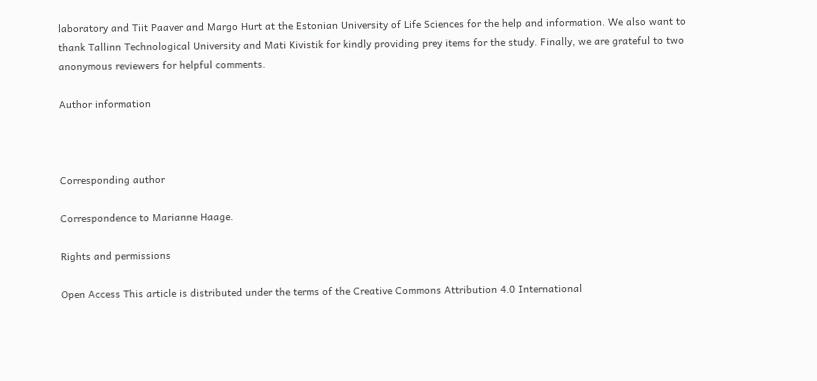laboratory and Tiit Paaver and Margo Hurt at the Estonian University of Life Sciences for the help and information. We also want to thank Tallinn Technological University and Mati Kivistik for kindly providing prey items for the study. Finally, we are grateful to two anonymous reviewers for helpful comments.

Author information



Corresponding author

Correspondence to Marianne Haage.

Rights and permissions

Open Access This article is distributed under the terms of the Creative Commons Attribution 4.0 International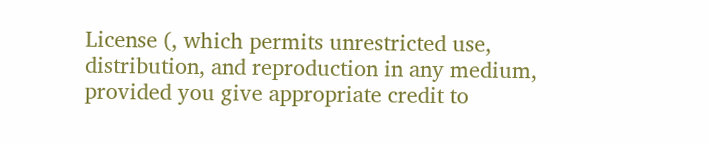License (, which permits unrestricted use, distribution, and reproduction in any medium, provided you give appropriate credit to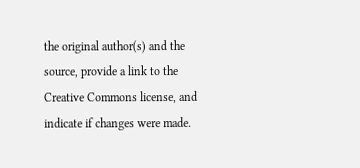the original author(s) and the source, provide a link to the Creative Commons license, and indicate if changes were made.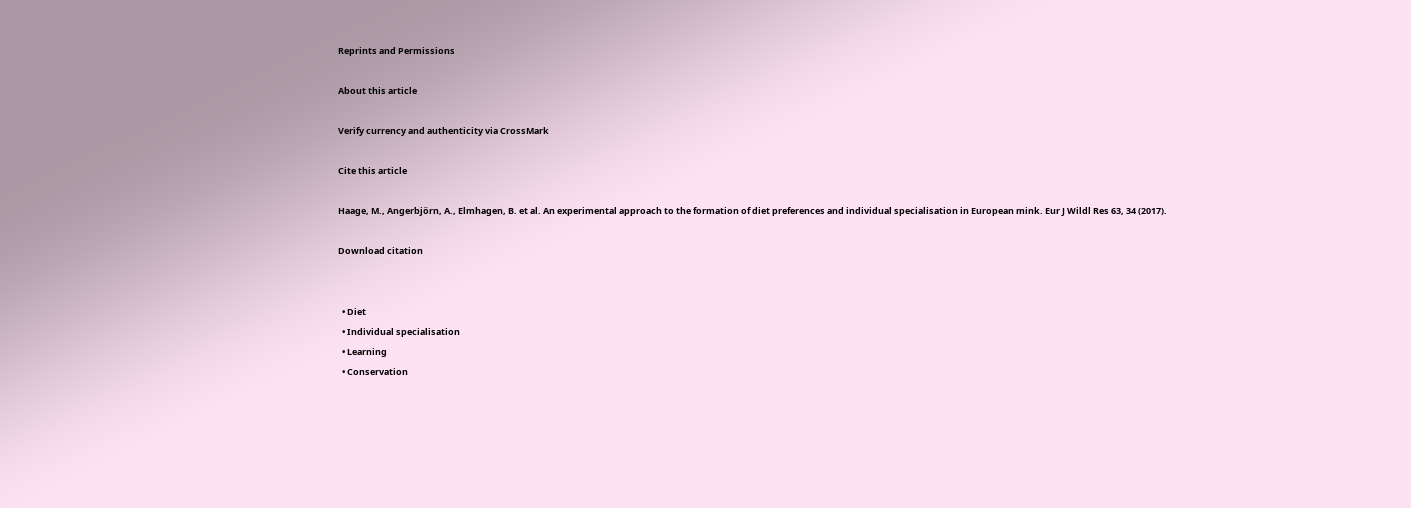Reprints and Permissions

About this article

Verify currency and authenticity via CrossMark

Cite this article

Haage, M., Angerbjörn, A., Elmhagen, B. et al. An experimental approach to the formation of diet preferences and individual specialisation in European mink. Eur J Wildl Res 63, 34 (2017).

Download citation


  • Diet
  • Individual specialisation
  • Learning
  • Conservation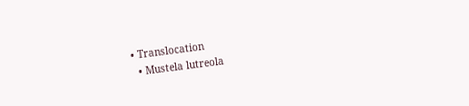• Translocation
  • Mustela lutreola